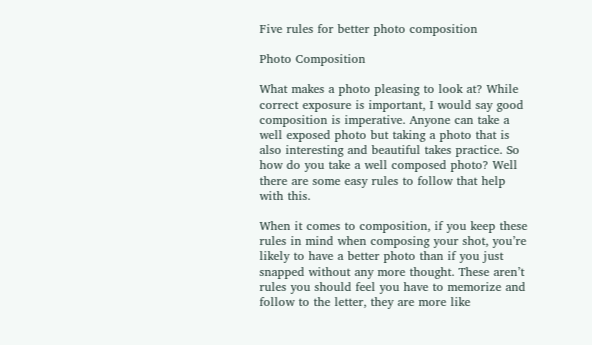Five rules for better photo composition

Photo Composition

What makes a photo pleasing to look at? While correct exposure is important, I would say good composition is imperative. Anyone can take a well exposed photo but taking a photo that is also interesting and beautiful takes practice. So how do you take a well composed photo? Well there are some easy rules to follow that help with this.

When it comes to composition, if you keep these rules in mind when composing your shot, you’re likely to have a better photo than if you just snapped without any more thought. These aren’t rules you should feel you have to memorize and follow to the letter, they are more like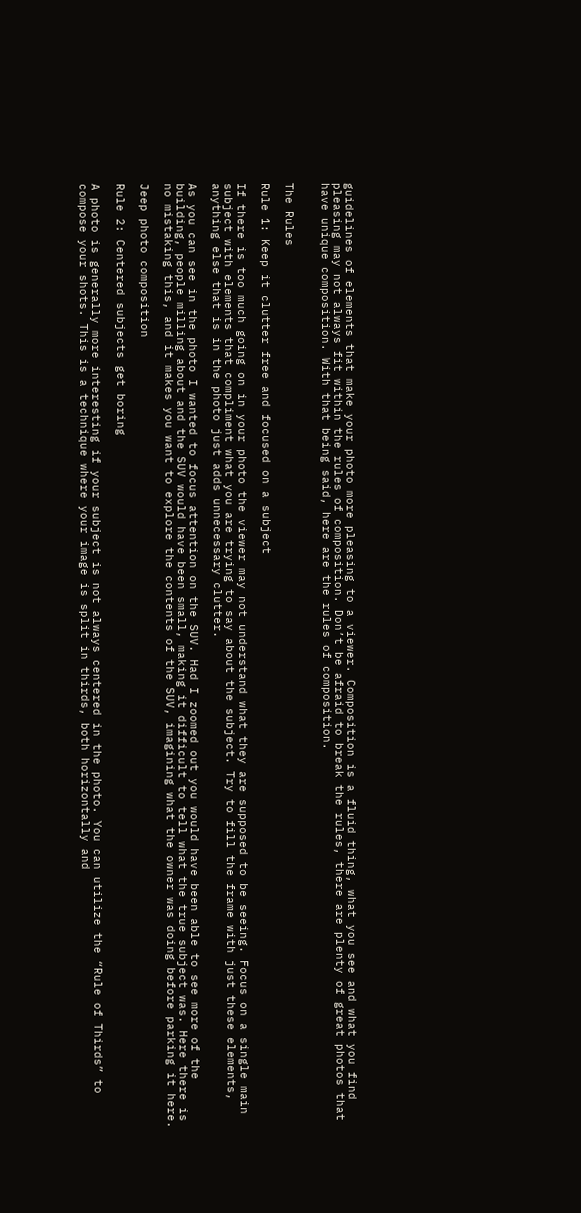guidelines of elements that make your photo more pleasing to a viewer. Composition is a fluid thing, what you see and what you find pleasing may not always fit within the rules of composition. Don’t be afraid to break the rules, there are plenty of great photos that have unique composition. With that being said, here are the rules of composition.


The Rules

Rule 1: Keep it clutter free and focused on a subject

If there is too much going on in your photo the viewer may not understand what they are supposed to be seeing. Focus on a single main subject with elements that compliment what you are trying to say about the subject. Try to fill the frame with just these elements, anything else that is in the photo just adds unnecessary clutter.

As you can see in the photo I wanted to focus attention on the SUV. Had I zoomed out you would have been able to see more of the building, people milling about and the SUV would have been small, making it difficult to tell what the true subject was. Here there is no mistaking this, and it makes you want to explore the contents of the SUV, imagining what the owner was doing before parking it here.

Jeep photo composition

Rule 2: Centered subjects get boring

A photo is generally more interesting if your subject is not always centered in the photo. You can utilize the “Rule of Thirds” to compose your shots. This is a technique where your image is split in thirds, both horizontally and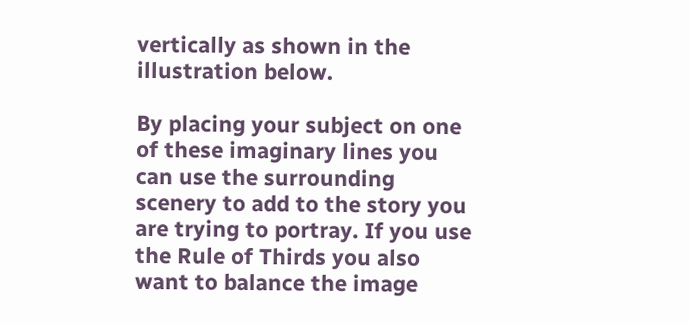vertically as shown in the illustration below.

By placing your subject on one of these imaginary lines you can use the surrounding scenery to add to the story you are trying to portray. If you use the Rule of Thirds you also want to balance the image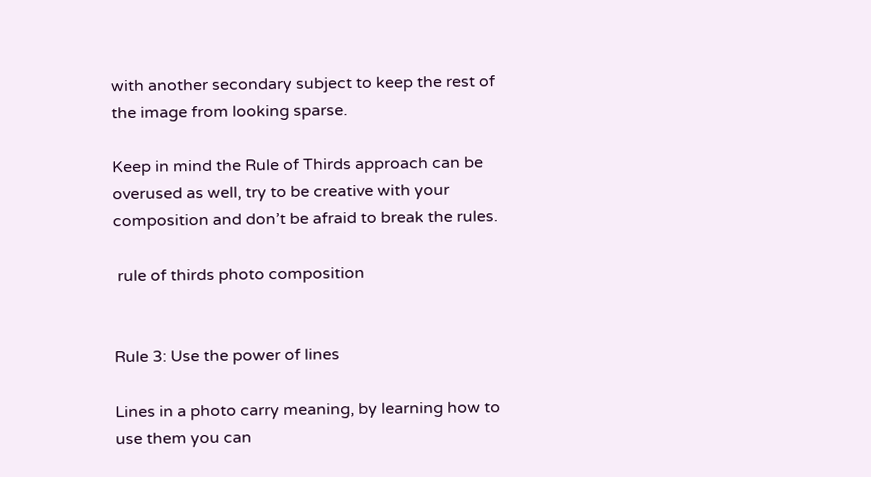with another secondary subject to keep the rest of the image from looking sparse.

Keep in mind the Rule of Thirds approach can be overused as well, try to be creative with your composition and don’t be afraid to break the rules.

 rule of thirds photo composition


Rule 3: Use the power of lines

Lines in a photo carry meaning, by learning how to use them you can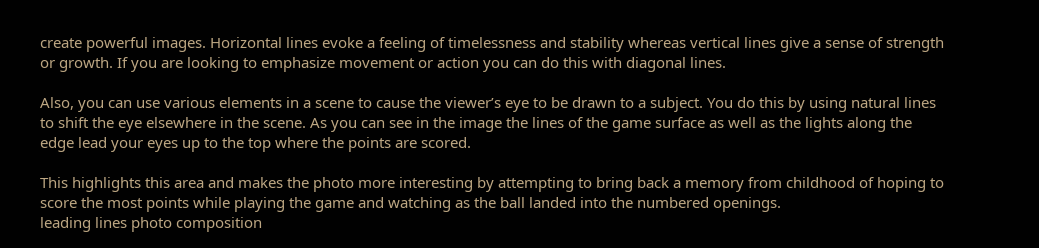create powerful images. Horizontal lines evoke a feeling of timelessness and stability whereas vertical lines give a sense of strength or growth. If you are looking to emphasize movement or action you can do this with diagonal lines.

Also, you can use various elements in a scene to cause the viewer’s eye to be drawn to a subject. You do this by using natural lines to shift the eye elsewhere in the scene. As you can see in the image the lines of the game surface as well as the lights along the edge lead your eyes up to the top where the points are scored.

This highlights this area and makes the photo more interesting by attempting to bring back a memory from childhood of hoping to score the most points while playing the game and watching as the ball landed into the numbered openings.
leading lines photo composition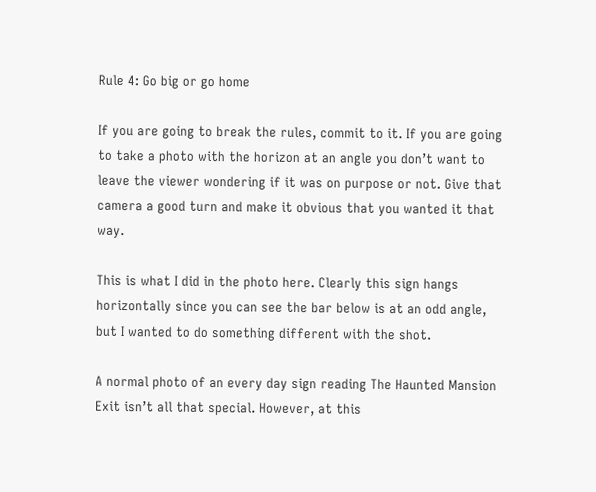Rule 4: Go big or go home

If you are going to break the rules, commit to it. If you are going to take a photo with the horizon at an angle you don’t want to leave the viewer wondering if it was on purpose or not. Give that camera a good turn and make it obvious that you wanted it that way.

This is what I did in the photo here. Clearly this sign hangs horizontally since you can see the bar below is at an odd angle, but I wanted to do something different with the shot.

A normal photo of an every day sign reading The Haunted Mansion Exit isn’t all that special. However, at this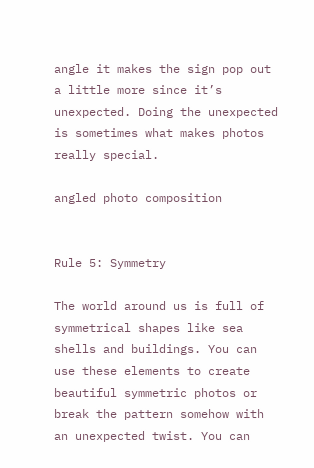angle it makes the sign pop out a little more since it’s unexpected. Doing the unexpected is sometimes what makes photos really special.

angled photo composition


Rule 5: Symmetry

The world around us is full of symmetrical shapes like sea shells and buildings. You can use these elements to create beautiful symmetric photos or break the pattern somehow with an unexpected twist. You can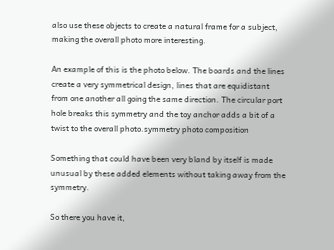also use these objects to create a natural frame for a subject, making the overall photo more interesting.

An example of this is the photo below. The boards and the lines create a very symmetrical design, lines that are equidistant from one another all going the same direction. The circular port hole breaks this symmetry and the toy anchor adds a bit of a twist to the overall photo.symmetry photo composition

Something that could have been very bland by itself is made unusual by these added elements without taking away from the symmetry.

So there you have it,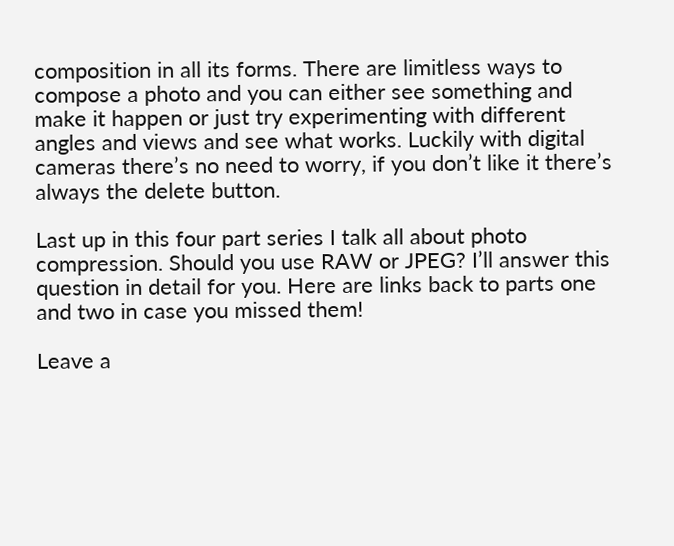composition in all its forms. There are limitless ways to compose a photo and you can either see something and make it happen or just try experimenting with different angles and views and see what works. Luckily with digital cameras there’s no need to worry, if you don’t like it there’s always the delete button.

Last up in this four part series I talk all about photo compression. Should you use RAW or JPEG? I’ll answer this question in detail for you. Here are links back to parts one and two in case you missed them!

Leave a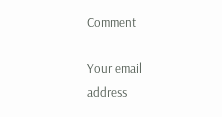Comment

Your email address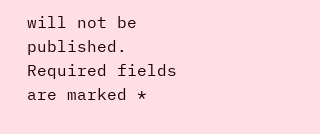will not be published. Required fields are marked *